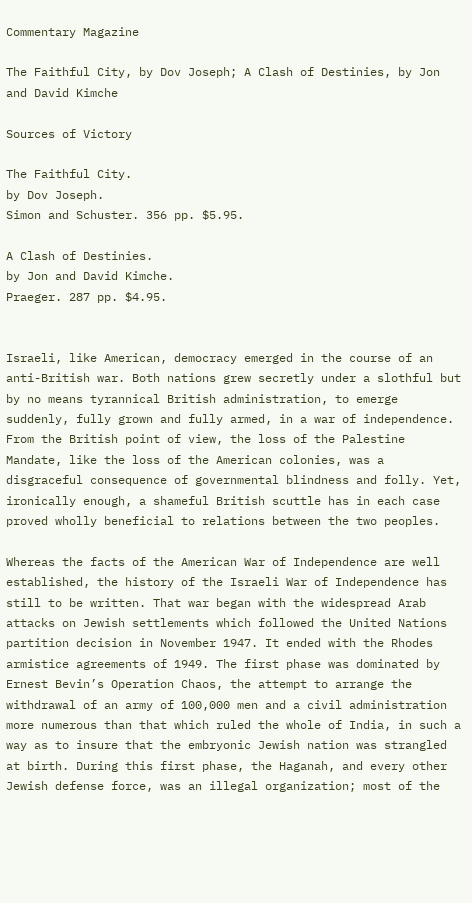Commentary Magazine

The Faithful City, by Dov Joseph; A Clash of Destinies, by Jon and David Kimche

Sources of Victory

The Faithful City.
by Dov Joseph.
Simon and Schuster. 356 pp. $5.95.

A Clash of Destinies.
by Jon and David Kimche.
Praeger. 287 pp. $4.95.


Israeli, like American, democracy emerged in the course of an anti-British war. Both nations grew secretly under a slothful but by no means tyrannical British administration, to emerge suddenly, fully grown and fully armed, in a war of independence. From the British point of view, the loss of the Palestine Mandate, like the loss of the American colonies, was a disgraceful consequence of governmental blindness and folly. Yet, ironically enough, a shameful British scuttle has in each case proved wholly beneficial to relations between the two peoples.

Whereas the facts of the American War of Independence are well established, the history of the Israeli War of Independence has still to be written. That war began with the widespread Arab attacks on Jewish settlements which followed the United Nations partition decision in November 1947. It ended with the Rhodes armistice agreements of 1949. The first phase was dominated by Ernest Bevin’s Operation Chaos, the attempt to arrange the withdrawal of an army of 100,000 men and a civil administration more numerous than that which ruled the whole of India, in such a way as to insure that the embryonic Jewish nation was strangled at birth. During this first phase, the Haganah, and every other Jewish defense force, was an illegal organization; most of the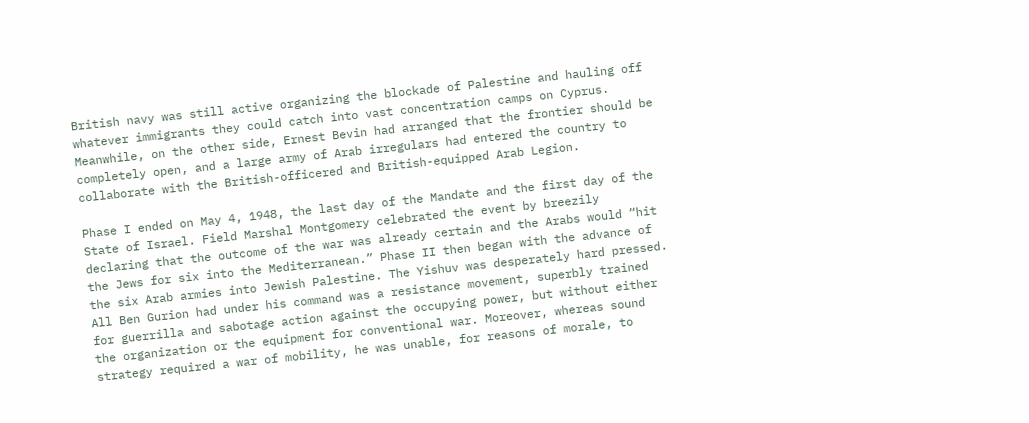British navy was still active organizing the blockade of Palestine and hauling off whatever immigrants they could catch into vast concentration camps on Cyprus. Meanwhile, on the other side, Ernest Bevin had arranged that the frontier should be completely open, and a large army of Arab irregulars had entered the country to collaborate with the British-officered and British-equipped Arab Legion.

Phase I ended on May 4, 1948, the last day of the Mandate and the first day of the State of Israel. Field Marshal Montgomery celebrated the event by breezily declaring that the outcome of the war was already certain and the Arabs would “hit the Jews for six into the Mediterranean.” Phase II then began with the advance of the six Arab armies into Jewish Palestine. The Yishuv was desperately hard pressed. All Ben Gurion had under his command was a resistance movement, superbly trained for guerrilla and sabotage action against the occupying power, but without either the organization or the equipment for conventional war. Moreover, whereas sound strategy required a war of mobility, he was unable, for reasons of morale, to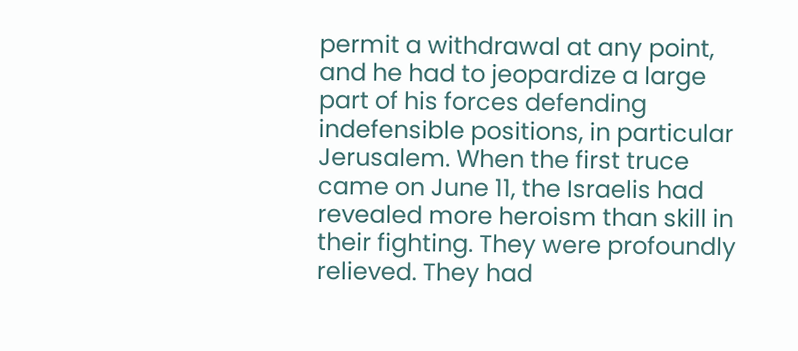permit a withdrawal at any point, and he had to jeopardize a large part of his forces defending indefensible positions, in particular Jerusalem. When the first truce came on June 11, the Israelis had revealed more heroism than skill in their fighting. They were profoundly relieved. They had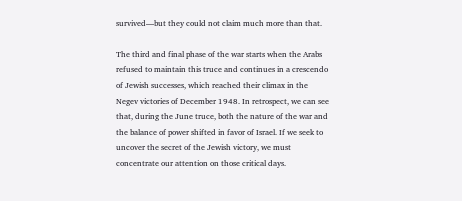survived—but they could not claim much more than that.

The third and final phase of the war starts when the Arabs refused to maintain this truce and continues in a crescendo of Jewish successes, which reached their climax in the Negev victories of December 1948. In retrospect, we can see that, during the June truce, both the nature of the war and the balance of power shifted in favor of Israel. If we seek to uncover the secret of the Jewish victory, we must concentrate our attention on those critical days.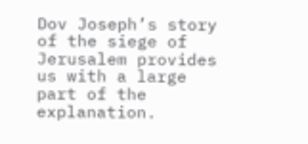Dov Joseph’s story of the siege of Jerusalem provides us with a large part of the explanation.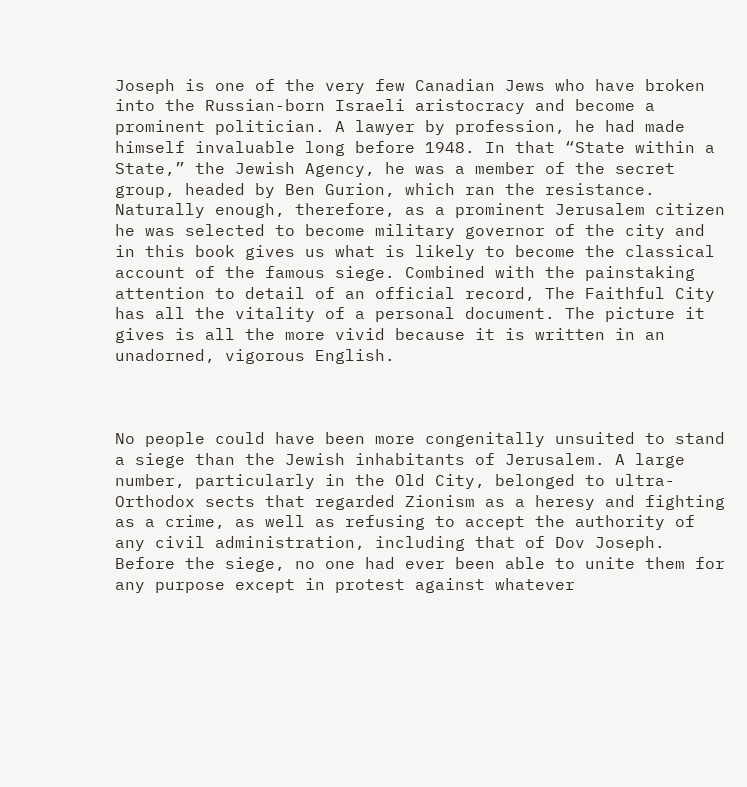Joseph is one of the very few Canadian Jews who have broken into the Russian-born Israeli aristocracy and become a prominent politician. A lawyer by profession, he had made himself invaluable long before 1948. In that “State within a State,” the Jewish Agency, he was a member of the secret group, headed by Ben Gurion, which ran the resistance. Naturally enough, therefore, as a prominent Jerusalem citizen he was selected to become military governor of the city and in this book gives us what is likely to become the classical account of the famous siege. Combined with the painstaking attention to detail of an official record, The Faithful City has all the vitality of a personal document. The picture it gives is all the more vivid because it is written in an unadorned, vigorous English.



No people could have been more congenitally unsuited to stand a siege than the Jewish inhabitants of Jerusalem. A large number, particularly in the Old City, belonged to ultra-Orthodox sects that regarded Zionism as a heresy and fighting as a crime, as well as refusing to accept the authority of any civil administration, including that of Dov Joseph. Before the siege, no one had ever been able to unite them for any purpose except in protest against whatever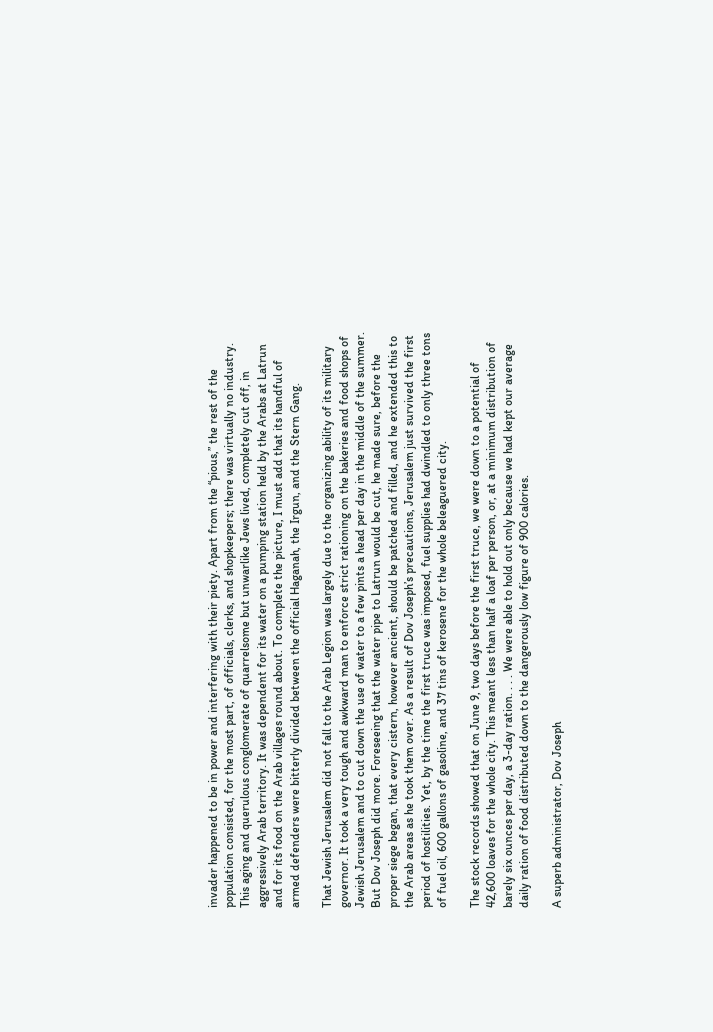invader happened to be in power and interfering with their piety. Apart from the “pious,” the rest of the population consisted, for the most part, of officials, clerks, and shopkeepers; there was virtually no industry. This aging and querulous conglomerate of quarrelsome but unwarlike Jews lived, completely cut off, in aggressively Arab territory. It was dependent for its water on a pumping station held by the Arabs at Latrun and for its food on the Arab villages round about. To complete the picture, I must add that its handful of armed defenders were bitterly divided between the official Haganah, the Irgun, and the Stern Gang.

That Jewish Jerusalem did not fall to the Arab Legion was largely due to the organizing ability of its military governor. It took a very tough and awkward man to enforce strict rationing on the bakeries and food shops of Jewish Jerusalem and to cut down the use of water to a few pints a head per day in the middle of the summer. But Dov Joseph did more. Foreseeing that the water pipe to Latrun would be cut, he made sure, before the proper siege began, that every cistern, however ancient, should be patched and filled, and he extended this to the Arab areas as he took them over. As a result of Dov Joseph’s precautions, Jerusalem just survived the first period of hostilities. Yet, by the time the first truce was imposed, fuel supplies had dwindled to only three tons of fuel oil, 600 gallons of gasoline, and 37 tins of kerosene for the whole beleaguered city.

The stock records showed that on June 9, two days before the first truce, we were down to a potential of 42,600 loaves for the whole city. This meant less than half a loaf per person, or, at a minimum distribution of barely six ounces per day, a 3-day ration. . . . We were able to hold out only because we had kept our average daily ration of food distributed down to the dangerously low figure of 900 calories.

A superb administrator, Dov Joseph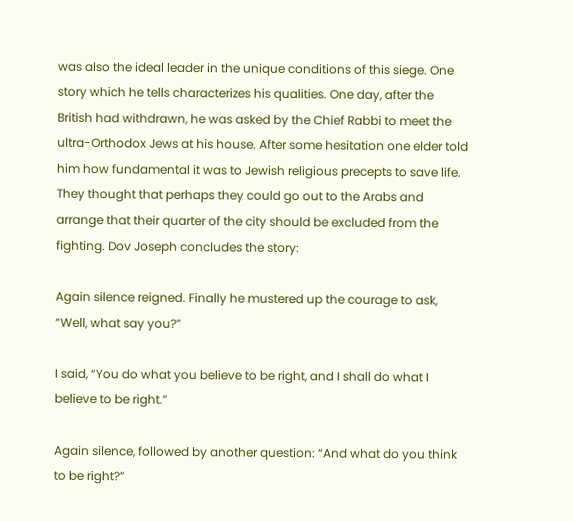was also the ideal leader in the unique conditions of this siege. One story which he tells characterizes his qualities. One day, after the British had withdrawn, he was asked by the Chief Rabbi to meet the ultra-Orthodox Jews at his house. After some hesitation one elder told him how fundamental it was to Jewish religious precepts to save life. They thought that perhaps they could go out to the Arabs and arrange that their quarter of the city should be excluded from the fighting. Dov Joseph concludes the story:

Again silence reigned. Finally he mustered up the courage to ask, “Well, what say you?”

I said, “You do what you believe to be right, and I shall do what I believe to be right.”

Again silence, followed by another question: “And what do you think to be right?”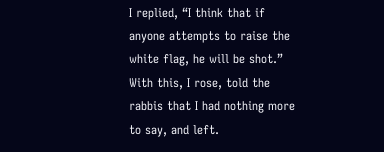I replied, “I think that if anyone attempts to raise the white flag, he will be shot.” With this, I rose, told the rabbis that I had nothing more to say, and left.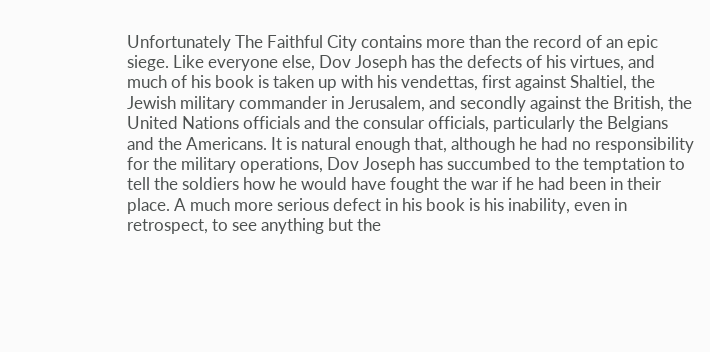Unfortunately The Faithful City contains more than the record of an epic siege. Like everyone else, Dov Joseph has the defects of his virtues, and much of his book is taken up with his vendettas, first against Shaltiel, the Jewish military commander in Jerusalem, and secondly against the British, the United Nations officials and the consular officials, particularly the Belgians and the Americans. It is natural enough that, although he had no responsibility for the military operations, Dov Joseph has succumbed to the temptation to tell the soldiers how he would have fought the war if he had been in their place. A much more serious defect in his book is his inability, even in retrospect, to see anything but the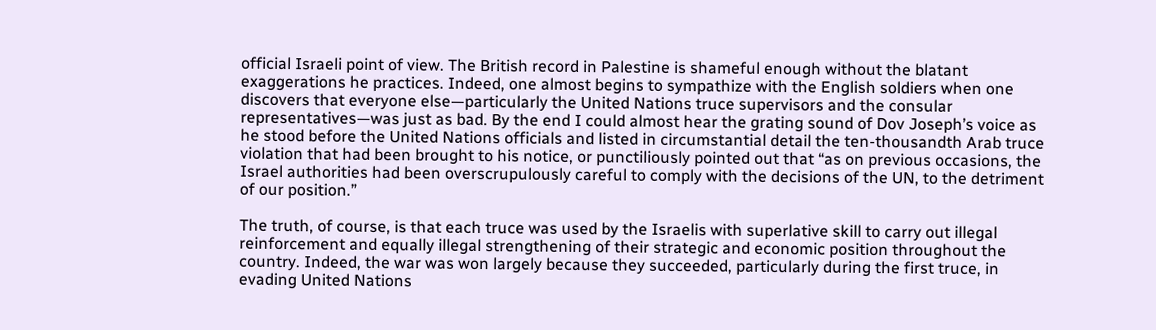official Israeli point of view. The British record in Palestine is shameful enough without the blatant exaggerations he practices. Indeed, one almost begins to sympathize with the English soldiers when one discovers that everyone else—particularly the United Nations truce supervisors and the consular representatives—was just as bad. By the end I could almost hear the grating sound of Dov Joseph’s voice as he stood before the United Nations officials and listed in circumstantial detail the ten-thousandth Arab truce violation that had been brought to his notice, or punctiliously pointed out that “as on previous occasions, the Israel authorities had been overscrupulously careful to comply with the decisions of the UN, to the detriment of our position.”

The truth, of course, is that each truce was used by the Israelis with superlative skill to carry out illegal reinforcement and equally illegal strengthening of their strategic and economic position throughout the country. Indeed, the war was won largely because they succeeded, particularly during the first truce, in evading United Nations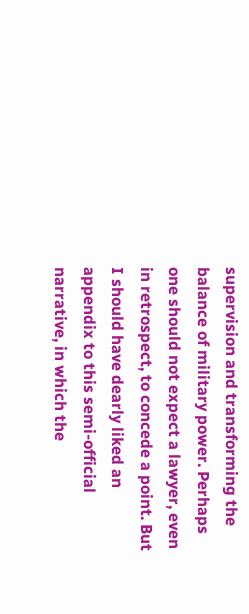supervision and transforming the balance of military power. Perhaps one should not expect a lawyer, even in retrospect, to concede a point. But I should have dearly liked an appendix to this semi-official narrative, in which the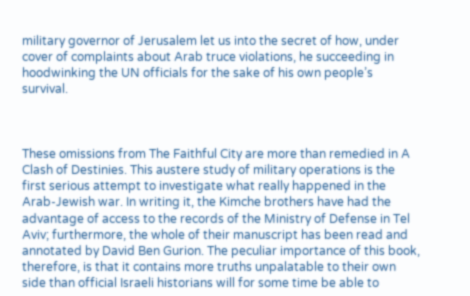military governor of Jerusalem let us into the secret of how, under cover of complaints about Arab truce violations, he succeeding in hoodwinking the UN officials for the sake of his own people’s survival.



These omissions from The Faithful City are more than remedied in A Clash of Destinies. This austere study of military operations is the first serious attempt to investigate what really happened in the Arab-Jewish war. In writing it, the Kimche brothers have had the advantage of access to the records of the Ministry of Defense in Tel Aviv; furthermore, the whole of their manuscript has been read and annotated by David Ben Gurion. The peculiar importance of this book, therefore, is that it contains more truths unpalatable to their own side than official Israeli historians will for some time be able to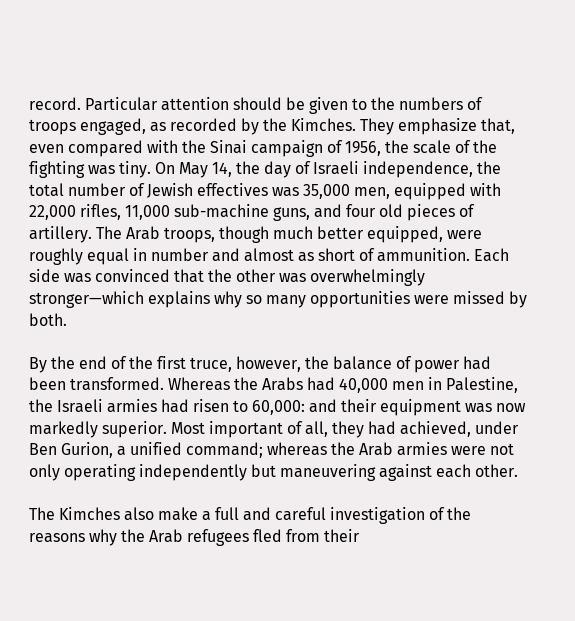record. Particular attention should be given to the numbers of troops engaged, as recorded by the Kimches. They emphasize that, even compared with the Sinai campaign of 1956, the scale of the fighting was tiny. On May 14, the day of Israeli independence, the total number of Jewish effectives was 35,000 men, equipped with 22,000 rifles, 11,000 sub-machine guns, and four old pieces of artillery. The Arab troops, though much better equipped, were roughly equal in number and almost as short of ammunition. Each side was convinced that the other was overwhelmingly stronger—which explains why so many opportunities were missed by both.

By the end of the first truce, however, the balance of power had been transformed. Whereas the Arabs had 40,000 men in Palestine, the Israeli armies had risen to 60,000: and their equipment was now markedly superior. Most important of all, they had achieved, under Ben Gurion, a unified command; whereas the Arab armies were not only operating independently but maneuvering against each other.

The Kimches also make a full and careful investigation of the reasons why the Arab refugees fled from their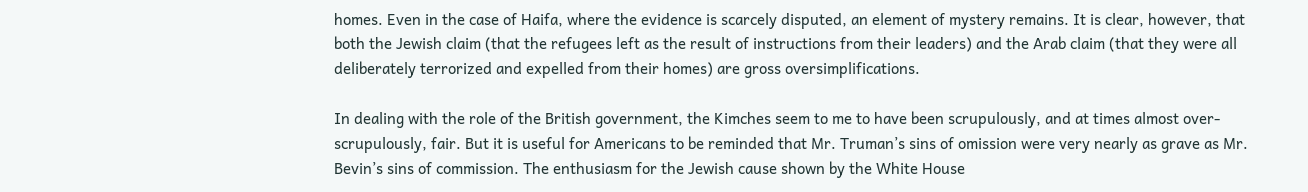homes. Even in the case of Haifa, where the evidence is scarcely disputed, an element of mystery remains. It is clear, however, that both the Jewish claim (that the refugees left as the result of instructions from their leaders) and the Arab claim (that they were all deliberately terrorized and expelled from their homes) are gross oversimplifications.

In dealing with the role of the British government, the Kimches seem to me to have been scrupulously, and at times almost over-scrupulously, fair. But it is useful for Americans to be reminded that Mr. Truman’s sins of omission were very nearly as grave as Mr. Bevin’s sins of commission. The enthusiasm for the Jewish cause shown by the White House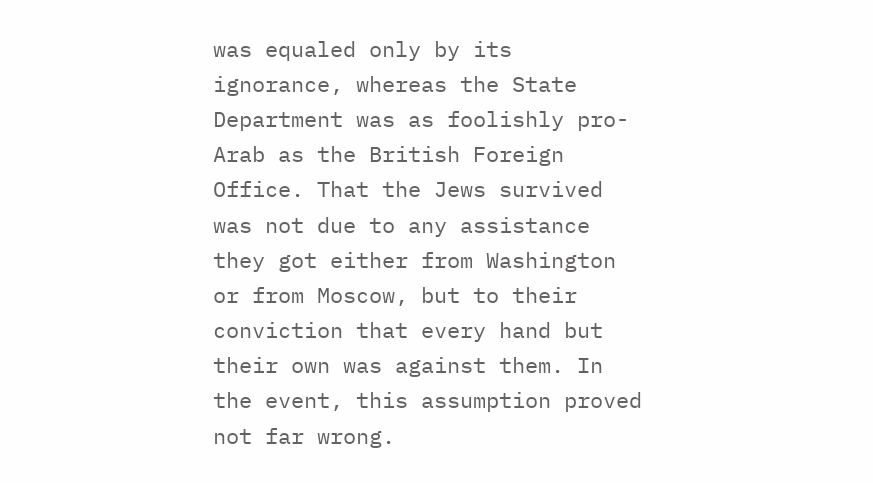was equaled only by its ignorance, whereas the State Department was as foolishly pro-Arab as the British Foreign Office. That the Jews survived was not due to any assistance they got either from Washington or from Moscow, but to their conviction that every hand but their own was against them. In the event, this assumption proved not far wrong.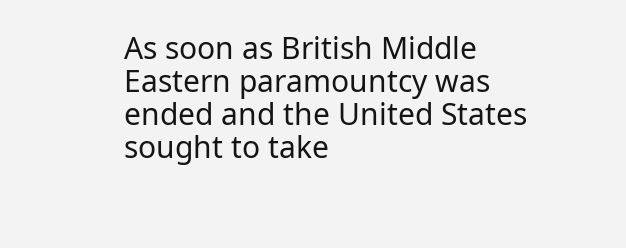As soon as British Middle Eastern paramountcy was ended and the United States sought to take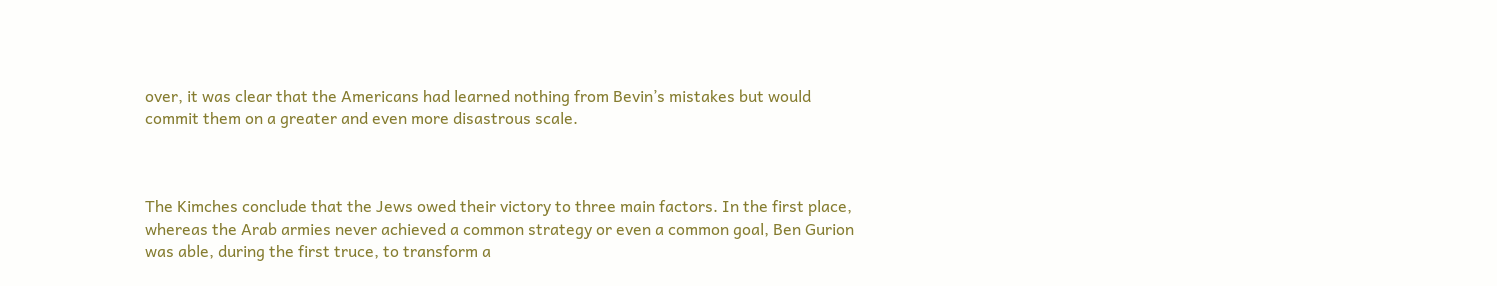over, it was clear that the Americans had learned nothing from Bevin’s mistakes but would commit them on a greater and even more disastrous scale.



The Kimches conclude that the Jews owed their victory to three main factors. In the first place, whereas the Arab armies never achieved a common strategy or even a common goal, Ben Gurion was able, during the first truce, to transform a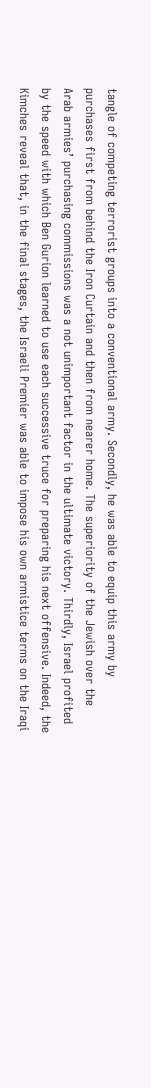tangle of competing terrorist groups into a conventional army. Secondly, he was able to equip this army by purchases first from behind the Iron Curtain and then from nearer home. The superiority of the Jewish over the Arab armies’ purchasing commissions was a not unimportant factor in the ultimate victory. Thirdly, Israel profited by the speed with which Ben Gurion learned to use each successive truce for preparing his next offensive. Indeed, the Kimches reveal that, in the final stages, the Israeli Premier was able to impose his own armistice terms on the Iraqi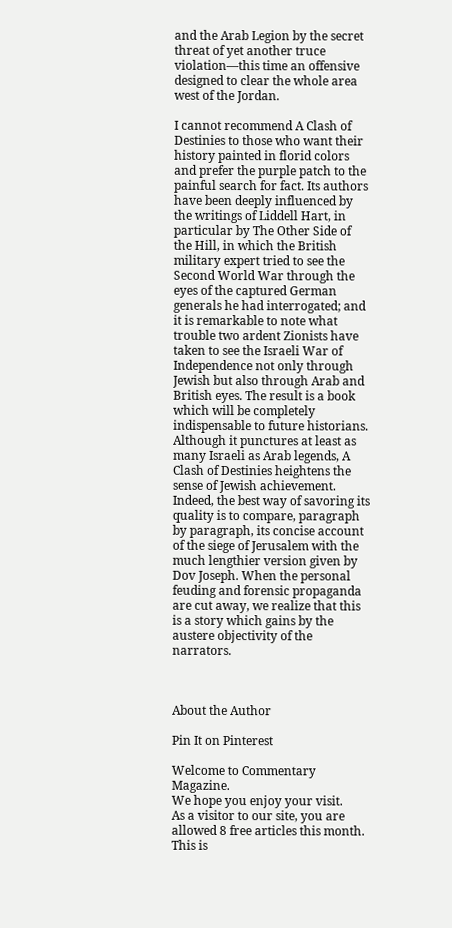and the Arab Legion by the secret threat of yet another truce violation—this time an offensive designed to clear the whole area west of the Jordan.

I cannot recommend A Clash of Destinies to those who want their history painted in florid colors and prefer the purple patch to the painful search for fact. Its authors have been deeply influenced by the writings of Liddell Hart, in particular by The Other Side of the Hill, in which the British military expert tried to see the Second World War through the eyes of the captured German generals he had interrogated; and it is remarkable to note what trouble two ardent Zionists have taken to see the Israeli War of Independence not only through Jewish but also through Arab and British eyes. The result is a book which will be completely indispensable to future historians. Although it punctures at least as many Israeli as Arab legends, A Clash of Destinies heightens the sense of Jewish achievement. Indeed, the best way of savoring its quality is to compare, paragraph by paragraph, its concise account of the siege of Jerusalem with the much lengthier version given by Dov Joseph. When the personal feuding and forensic propaganda are cut away, we realize that this is a story which gains by the austere objectivity of the narrators.



About the Author

Pin It on Pinterest

Welcome to Commentary Magazine.
We hope you enjoy your visit.
As a visitor to our site, you are allowed 8 free articles this month.
This is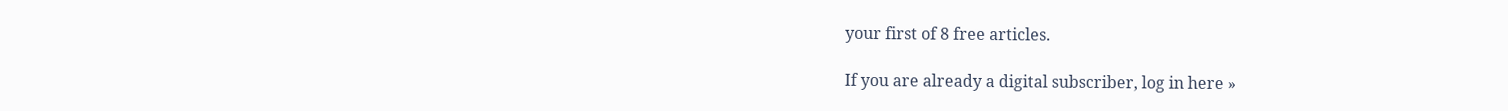your first of 8 free articles.

If you are already a digital subscriber, log in here »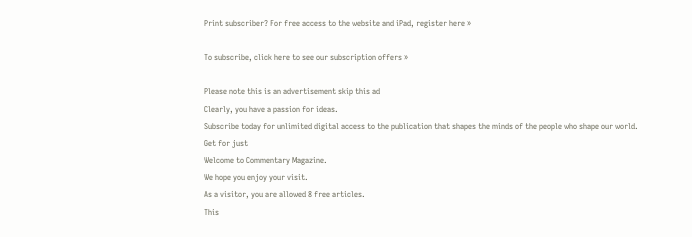Print subscriber? For free access to the website and iPad, register here »

To subscribe, click here to see our subscription offers »

Please note this is an advertisement skip this ad
Clearly, you have a passion for ideas.
Subscribe today for unlimited digital access to the publication that shapes the minds of the people who shape our world.
Get for just
Welcome to Commentary Magazine.
We hope you enjoy your visit.
As a visitor, you are allowed 8 free articles.
This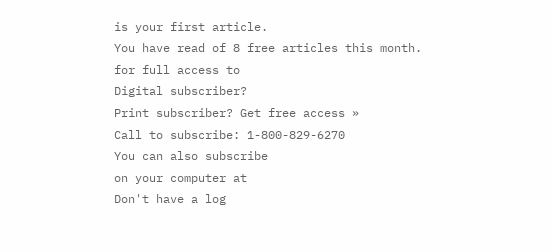is your first article.
You have read of 8 free articles this month.
for full access to
Digital subscriber?
Print subscriber? Get free access »
Call to subscribe: 1-800-829-6270
You can also subscribe
on your computer at
Don't have a log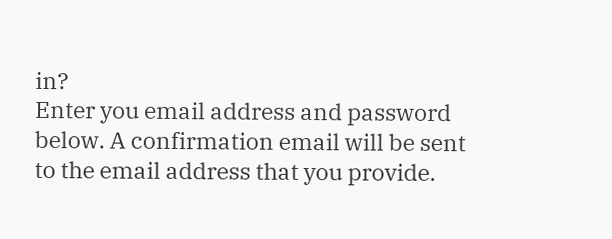in?
Enter you email address and password below. A confirmation email will be sent to the email address that you provide.